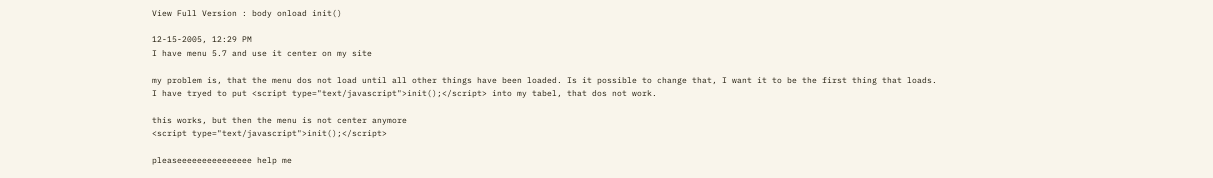View Full Version : body onload init()

12-15-2005, 12:29 PM
I have menu 5.7 and use it center on my site

my problem is, that the menu dos not load until all other things have been loaded. Is it possible to change that, I want it to be the first thing that loads.
I have tryed to put <script type="text/javascript">init();</script> into my tabel, that dos not work.

this works, but then the menu is not center anymore
<script type="text/javascript">init();</script>

pleaseeeeeeeeeeeeeee help me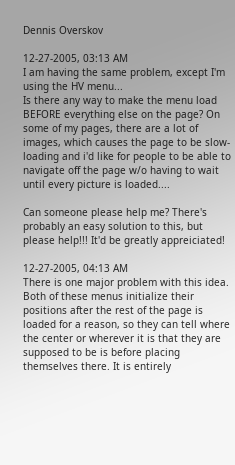Dennis Overskov

12-27-2005, 03:13 AM
I am having the same problem, except I'm using the HV menu...
Is there any way to make the menu load BEFORE everything else on the page? On some of my pages, there are a lot of images, which causes the page to be slow-loading and i'd like for people to be able to navigate off the page w/o having to wait until every picture is loaded....

Can someone please help me? There's probably an easy solution to this, but please help!!! It'd be greatly appreiciated!

12-27-2005, 04:13 AM
There is one major problem with this idea. Both of these menus initialize their positions after the rest of the page is loaded for a reason, so they can tell where the center or wherever it is that they are supposed to be is before placing themselves there. It is entirely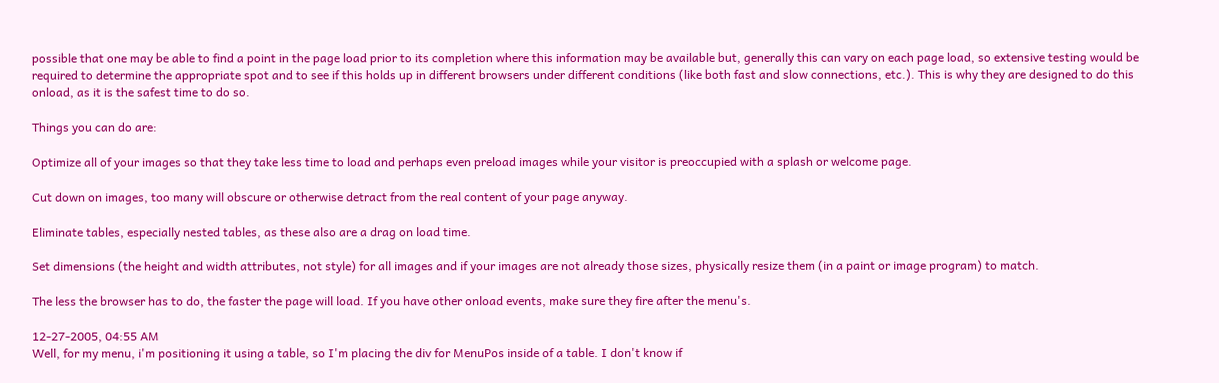possible that one may be able to find a point in the page load prior to its completion where this information may be available but, generally this can vary on each page load, so extensive testing would be required to determine the appropriate spot and to see if this holds up in different browsers under different conditions (like both fast and slow connections, etc.). This is why they are designed to do this onload, as it is the safest time to do so.

Things you can do are:

Optimize all of your images so that they take less time to load and perhaps even preload images while your visitor is preoccupied with a splash or welcome page.

Cut down on images, too many will obscure or otherwise detract from the real content of your page anyway.

Eliminate tables, especially nested tables, as these also are a drag on load time.

Set dimensions (the height and width attributes, not style) for all images and if your images are not already those sizes, physically resize them (in a paint or image program) to match.

The less the browser has to do, the faster the page will load. If you have other onload events, make sure they fire after the menu's.

12-27-2005, 04:55 AM
Well, for my menu, i'm positioning it using a table, so I'm placing the div for MenuPos inside of a table. I don't know if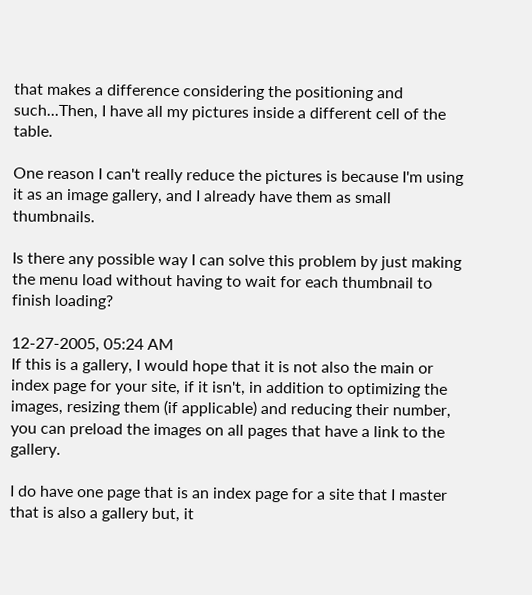that makes a difference considering the positioning and such...Then, I have all my pictures inside a different cell of the table.

One reason I can't really reduce the pictures is because I'm using it as an image gallery, and I already have them as small thumbnails.

Is there any possible way I can solve this problem by just making the menu load without having to wait for each thumbnail to finish loading?

12-27-2005, 05:24 AM
If this is a gallery, I would hope that it is not also the main or index page for your site, if it isn't, in addition to optimizing the images, resizing them (if applicable) and reducing their number, you can preload the images on all pages that have a link to the gallery.

I do have one page that is an index page for a site that I master that is also a gallery but, it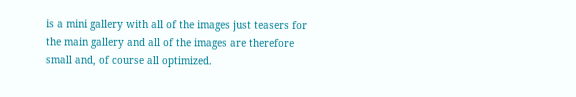is a mini gallery with all of the images just teasers for the main gallery and all of the images are therefore small and, of course all optimized.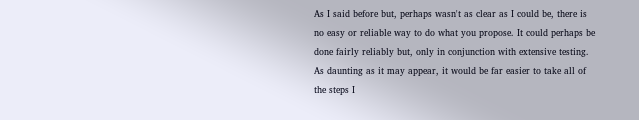As I said before but, perhaps wasn't as clear as I could be, there is no easy or reliable way to do what you propose. It could perhaps be done fairly reliably but, only in conjunction with extensive testing. As daunting as it may appear, it would be far easier to take all of the steps I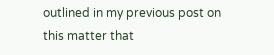outlined in my previous post on this matter that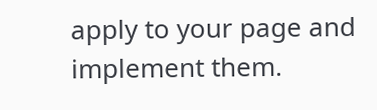apply to your page and implement them.